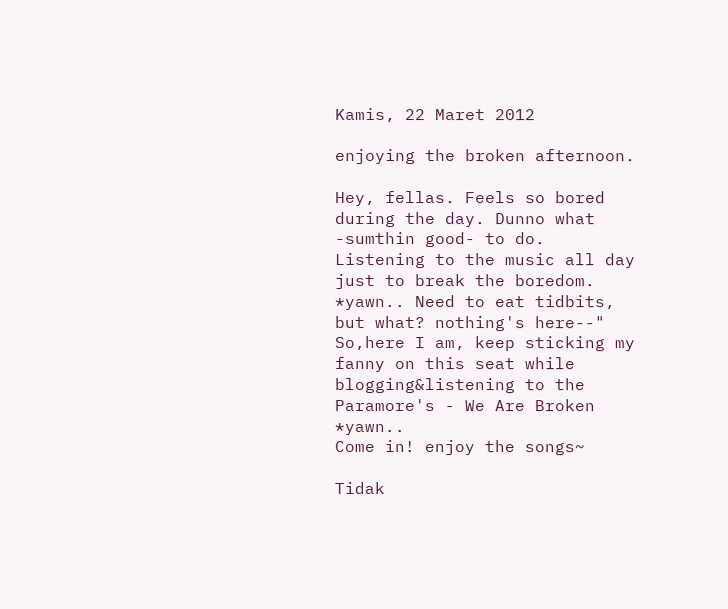Kamis, 22 Maret 2012

enjoying the broken afternoon.

Hey, fellas. Feels so bored during the day. Dunno what -sumthin good- to do. Listening to the music all day just to break the boredom. *yawn.. Need to eat tidbits, but what? nothing's here--" So,here I am, keep sticking my fanny on this seat while blogging&listening to the Paramore's - We Are Broken *yawn..
Come in! enjoy the songs~

Tidak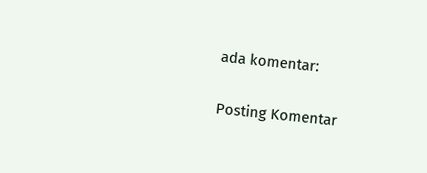ada komentar:

Posting Komentar